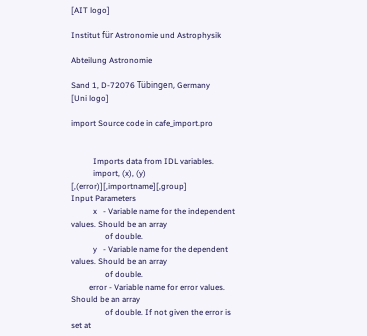[AIT logo]

Institut für Astronomie und Astrophysik

Abteilung Astronomie

Sand 1, D-72076 Tübingen, Germany
[Uni logo]

import Source code in cafe_import.pro


           Imports data from IDL variables.
           import, (x), (y) [,(error)][,importname][,group]
Input Parameters
           x   - Variable name for the independent values. Should be an array
                 of double.
           y   - Variable name for the dependent values. Should be an array
                 of double.
         error - Variable name for error values. Should be an array
                 of double. If not given the error is set at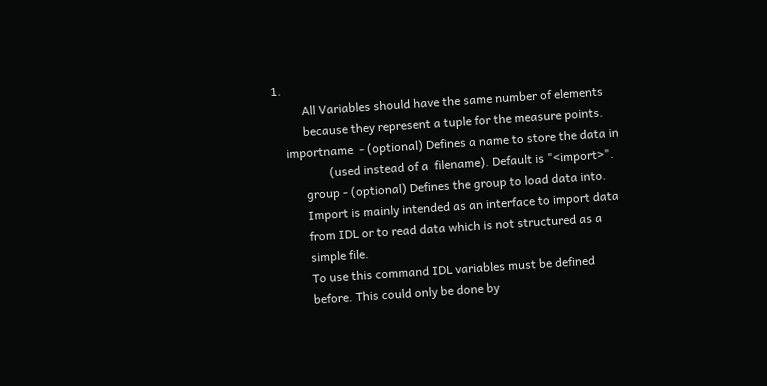1.
          All Variables should have the same number of elements
          because they represent a tuple for the measure points.
    importname  - (optional) Defines a name to store the data in
                  (used instead of a  filename). Default is "<import>".
          group - (optional) Defines the group to load data into.
          Import is mainly intended as an interface to import data
          from IDL or to read data which is not structured as a
          simple file.
          To use this command IDL variables must be defined
          before. This could only be done by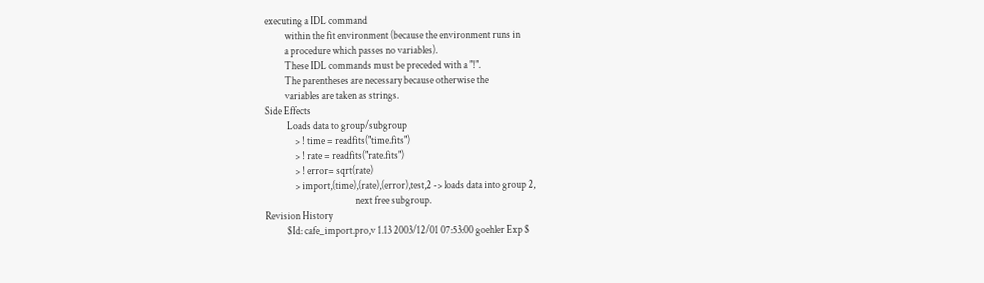executing a IDL command
          within the fit environment (because the environment runs in
          a procedure which passes no variables).
          These IDL commands must be preceded with a "!".
          The parentheses are necessary because otherwise the
          variables are taken as strings.
Side Effects
           Loads data to group/subgroup
               > ! time = readfits("time.fits")
               > ! rate = readfits("rate.fits")
               > ! error= sqrt(rate)
               > import,(time),(rate),(error),test,2 -> loads data into group 2,
                                             next free subgroup.
Revision History
           $Id: cafe_import.pro,v 1.13 2003/12/01 07:53:00 goehler Exp $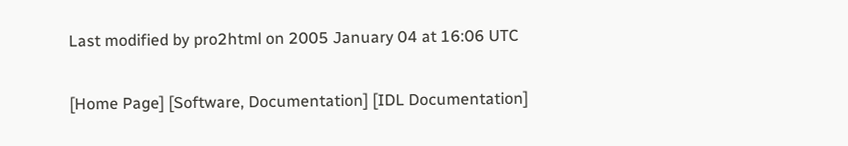Last modified by pro2html on 2005 January 04 at 16:06 UTC

[Home Page] [Software, Documentation] [IDL Documentation]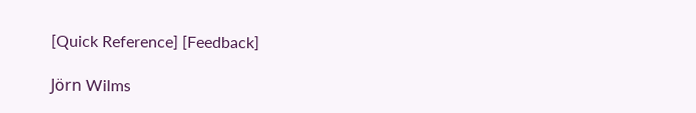[Quick Reference] [Feedback]

Jörn Wilms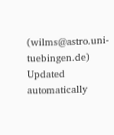(wilms@astro.uni-tuebingen.de)
Updated automatically